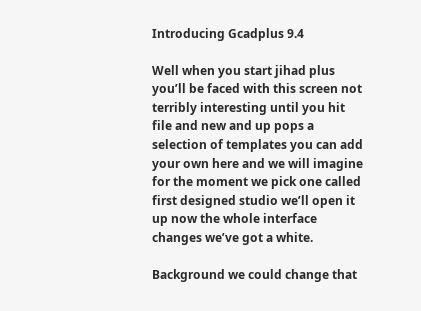Introducing Gcadplus 9.4

Well when you start jihad plus you’ll be faced with this screen not terribly interesting until you hit file and new and up pops a selection of templates you can add your own here and we will imagine for the moment we pick one called first designed studio we’ll open it up now the whole interface changes we’ve got a white.

Background we could change that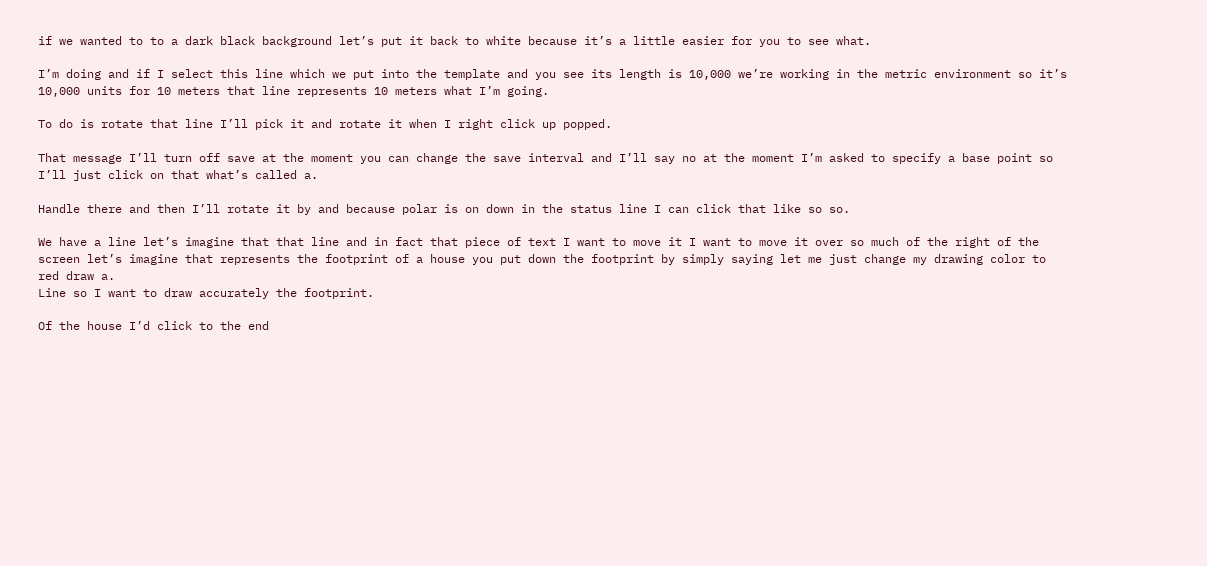if we wanted to to a dark black background let’s put it back to white because it’s a little easier for you to see what.

I’m doing and if I select this line which we put into the template and you see its length is 10,000 we’re working in the metric environment so it’s 10,000 units for 10 meters that line represents 10 meters what I’m going.

To do is rotate that line I’ll pick it and rotate it when I right click up popped.

That message I’ll turn off save at the moment you can change the save interval and I’ll say no at the moment I’m asked to specify a base point so I’ll just click on that what’s called a.

Handle there and then I’ll rotate it by and because polar is on down in the status line I can click that like so so.

We have a line let’s imagine that that line and in fact that piece of text I want to move it I want to move it over so much of the right of the screen let’s imagine that represents the footprint of a house you put down the footprint by simply saying let me just change my drawing color to red draw a.
Line so I want to draw accurately the footprint.

Of the house I’d click to the end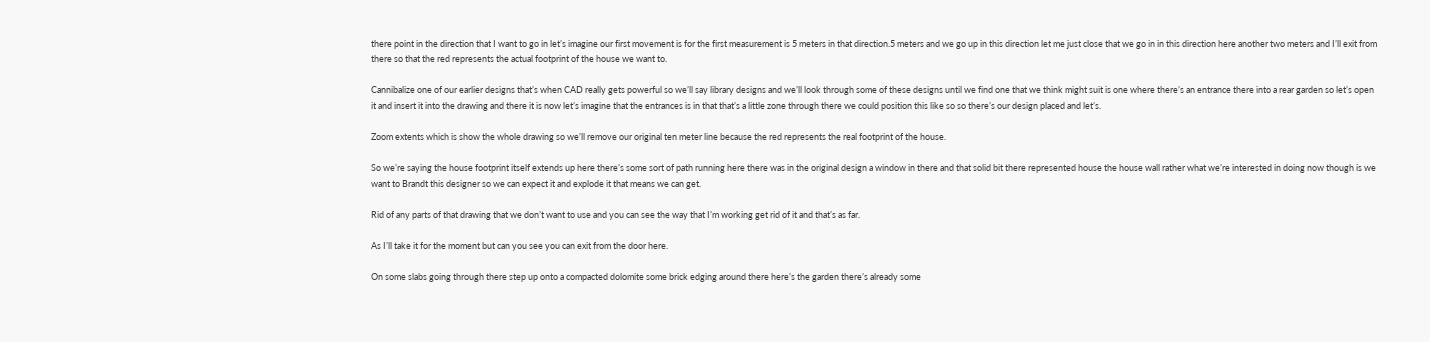there point in the direction that I want to go in let’s imagine our first movement is for the first measurement is 5 meters in that direction.5 meters and we go up in this direction let me just close that we go in in this direction here another two meters and I’ll exit from there so that the red represents the actual footprint of the house we want to.

Cannibalize one of our earlier designs that’s when CAD really gets powerful so we’ll say library designs and we’ll look through some of these designs until we find one that we think might suit is one where there’s an entrance there into a rear garden so let’s open it and insert it into the drawing and there it is now let’s imagine that the entrances is in that that’s a little zone through there we could position this like so so there’s our design placed and let’s.

Zoom extents which is show the whole drawing so we’ll remove our original ten meter line because the red represents the real footprint of the house.

So we’re saying the house footprint itself extends up here there’s some sort of path running here there was in the original design a window in there and that solid bit there represented house the house wall rather what we’re interested in doing now though is we want to Brandt this designer so we can expect it and explode it that means we can get.

Rid of any parts of that drawing that we don’t want to use and you can see the way that I’m working get rid of it and that’s as far.

As I’ll take it for the moment but can you see you can exit from the door here.

On some slabs going through there step up onto a compacted dolomite some brick edging around there here’s the garden there’s already some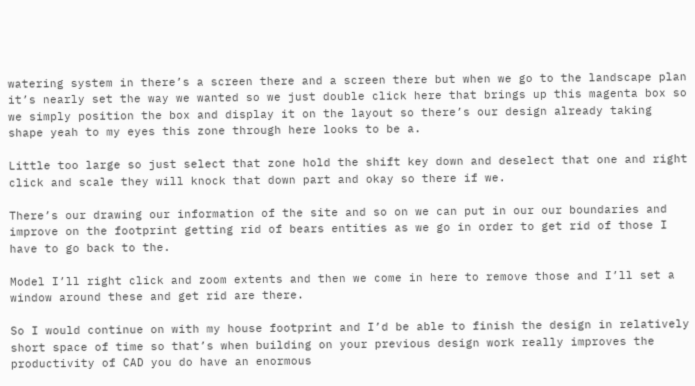watering system in there’s a screen there and a screen there but when we go to the landscape plan it’s nearly set the way we wanted so we just double click here that brings up this magenta box so we simply position the box and display it on the layout so there’s our design already taking shape yeah to my eyes this zone through here looks to be a.

Little too large so just select that zone hold the shift key down and deselect that one and right click and scale they will knock that down part and okay so there if we.

There’s our drawing our information of the site and so on we can put in our our boundaries and improve on the footprint getting rid of bears entities as we go in order to get rid of those I have to go back to the.

Model I’ll right click and zoom extents and then we come in here to remove those and I’ll set a window around these and get rid are there.

So I would continue on with my house footprint and I’d be able to finish the design in relatively short space of time so that’s when building on your previous design work really improves the productivity of CAD you do have an enormous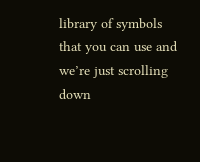library of symbols that you can use and we’re just scrolling down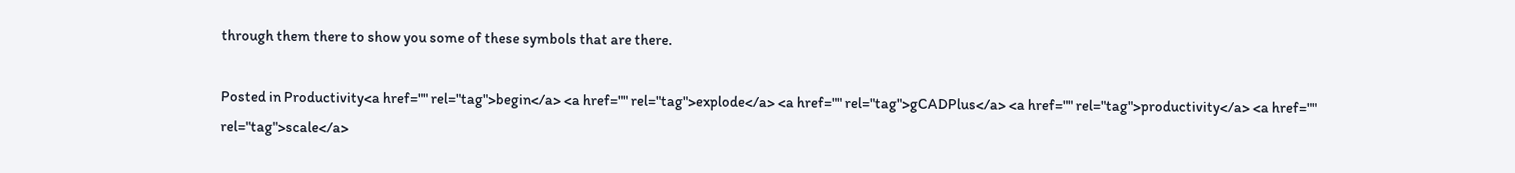through them there to show you some of these symbols that are there.

Posted in Productivity<a href="" rel="tag">begin</a> <a href="" rel="tag">explode</a> <a href="" rel="tag">gCADPlus</a> <a href="" rel="tag">productivity</a> <a href="" rel="tag">scale</a>